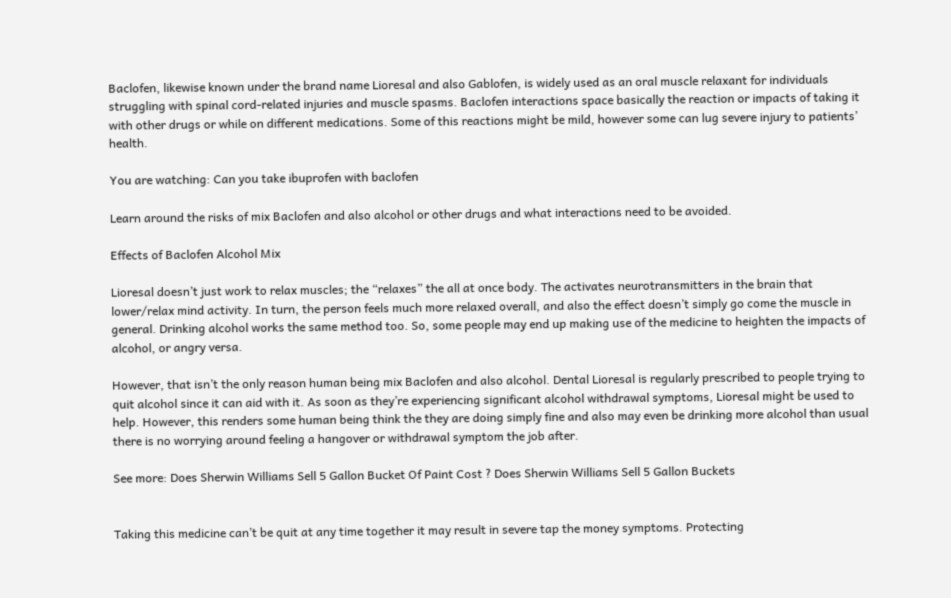Baclofen, likewise known under the brand name Lioresal and also Gablofen, is widely used as an oral muscle relaxant for individuals struggling with spinal cord-related injuries and muscle spasms. Baclofen interactions space basically the reaction or impacts of taking it with other drugs or while on different medications. Some of this reactions might be mild, however some can lug severe injury to patients’ health.

You are watching: Can you take ibuprofen with baclofen

Learn around the risks of mix Baclofen and also alcohol or other drugs and what interactions need to be avoided.

Effects of Baclofen Alcohol Mix

Lioresal doesn’t just work to relax muscles; the “relaxes” the all at once body. The activates neurotransmitters in the brain that lower/relax mind activity. In turn, the person feels much more relaxed overall, and also the effect doesn’t simply go come the muscle in general. Drinking alcohol works the same method too. So, some people may end up making use of the medicine to heighten the impacts of alcohol, or angry versa.

However, that isn’t the only reason human being mix Baclofen and also alcohol. Dental Lioresal is regularly prescribed to people trying to quit alcohol since it can aid with it. As soon as they’re experiencing significant alcohol withdrawal symptoms, Lioresal might be used to help. However, this renders some human being think the they are doing simply fine and also may even be drinking more alcohol than usual there is no worrying around feeling a hangover or withdrawal symptom the job after.

See more: Does Sherwin Williams Sell 5 Gallon Bucket Of Paint Cost ? Does Sherwin Williams Sell 5 Gallon Buckets


Taking this medicine can’t be quit at any time together it may result in severe tap the money symptoms. Protecting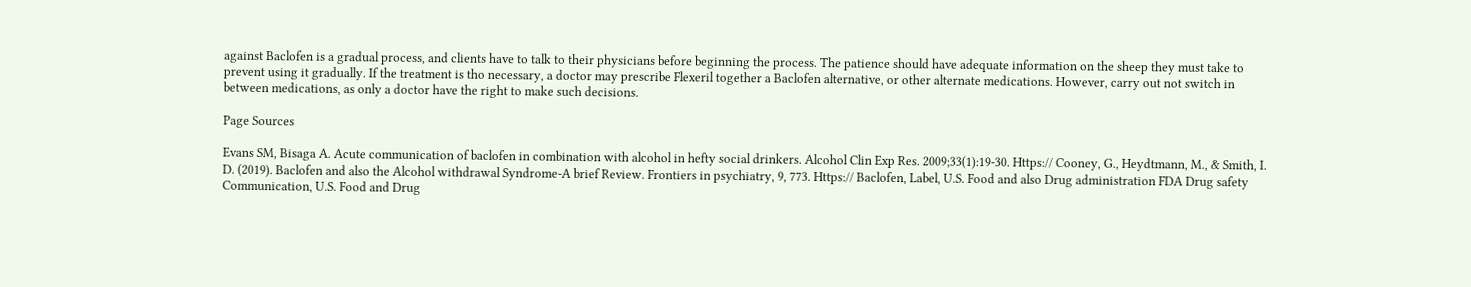against Baclofen is a gradual process, and clients have to talk to their physicians before beginning the process. The patience should have adequate information on the sheep they must take to prevent using it gradually. If the treatment is tho necessary, a doctor may prescribe Flexeril together a Baclofen alternative, or other alternate medications. However, carry out not switch in between medications, as only a doctor have the right to make such decisions.

Page Sources

Evans SM, Bisaga A. Acute communication of baclofen in combination with alcohol in hefty social drinkers. Alcohol Clin Exp Res. 2009;33(1):19-30. Https:// Cooney, G., Heydtmann, M., & Smith, I. D. (2019). Baclofen and also the Alcohol withdrawal Syndrome-A brief Review. Frontiers in psychiatry, 9, 773. Https:// Baclofen, Label, U.S. Food and also Drug administration FDA Drug safety Communication, U.S. Food and Drug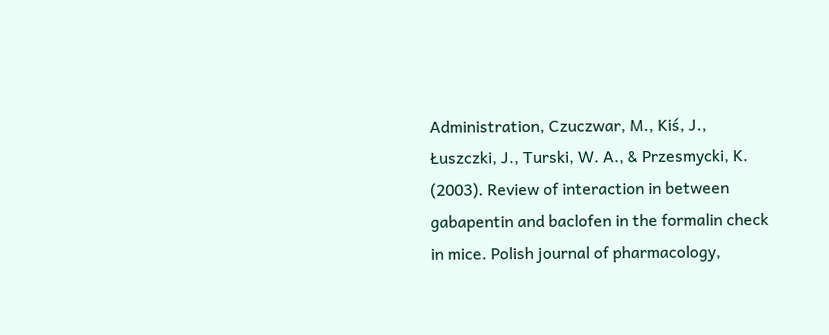Administration, Czuczwar, M., Kiś, J., Łuszczki, J., Turski, W. A., & Przesmycki, K. (2003). Review of interaction in between gabapentin and baclofen in the formalin check in mice. Polish journal of pharmacology,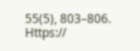55(5), 803–806. Https://